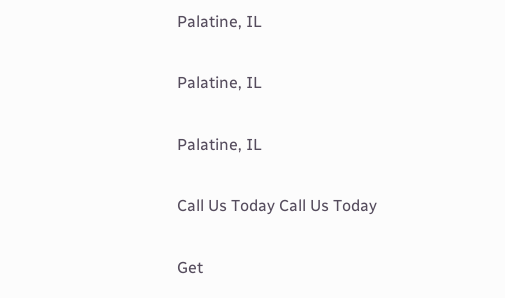Palatine, IL

Palatine, IL

Palatine, IL

Call Us Today Call Us Today

Get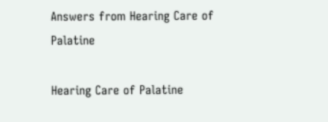Answers from Hearing Care of Palatine

Hearing Care of Palatine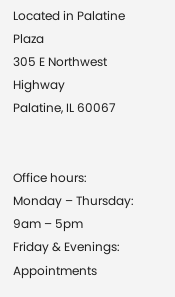Located in Palatine Plaza
305 E Northwest Highway
Palatine, IL 60067


Office hours:
Monday – Thursday: 9am – 5pm
Friday & Evenings: Appointments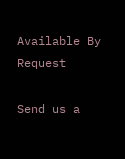Available By Request

Send us a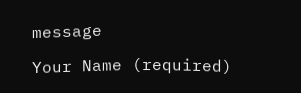message

Your Name (required)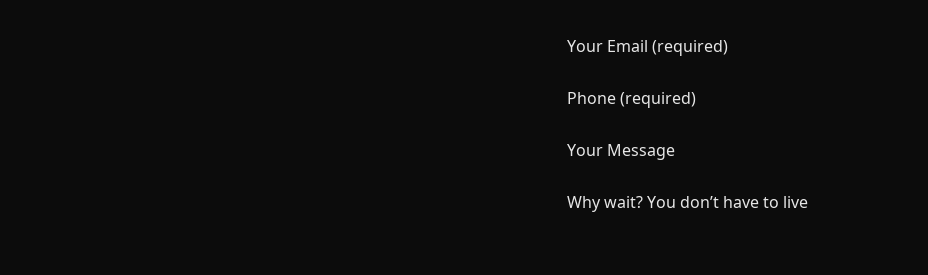Your Email (required)

Phone (required)

Your Message

Why wait? You don’t have to live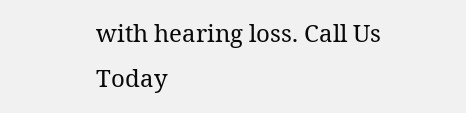with hearing loss. Call Us Today